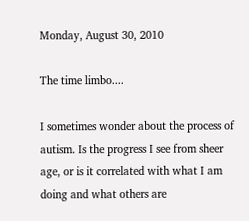Monday, August 30, 2010

The time limbo....

I sometimes wonder about the process of autism. Is the progress I see from sheer age, or is it correlated with what I am doing and what others are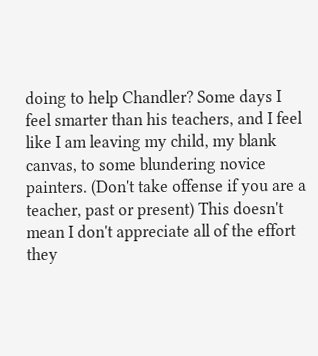doing to help Chandler? Some days I feel smarter than his teachers, and I feel like I am leaving my child, my blank canvas, to some blundering novice painters. (Don't take offense if you are a teacher, past or present) This doesn't mean I don't appreciate all of the effort they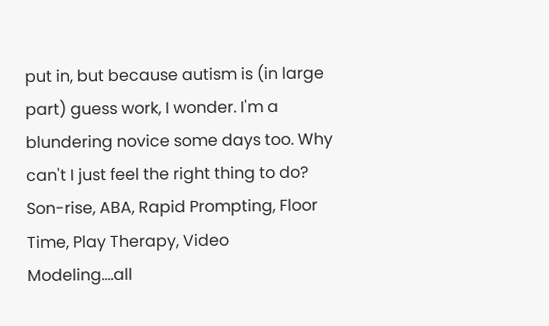put in, but because autism is (in large part) guess work, I wonder. I'm a blundering novice some days too. Why can't I just feel the right thing to do? Son-rise, ABA, Rapid Prompting, Floor Time, Play Therapy, Video Modeling....all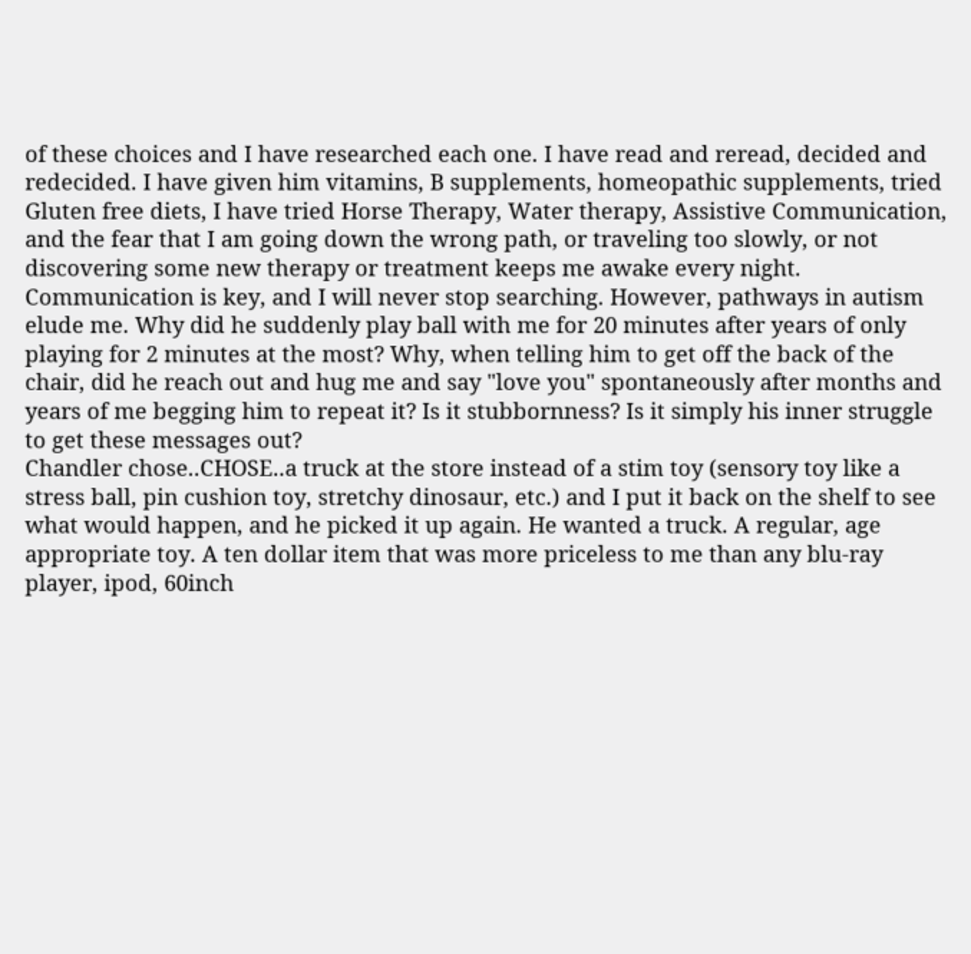of these choices and I have researched each one. I have read and reread, decided and redecided. I have given him vitamins, B supplements, homeopathic supplements, tried Gluten free diets, I have tried Horse Therapy, Water therapy, Assistive Communication, and the fear that I am going down the wrong path, or traveling too slowly, or not discovering some new therapy or treatment keeps me awake every night. Communication is key, and I will never stop searching. However, pathways in autism elude me. Why did he suddenly play ball with me for 20 minutes after years of only playing for 2 minutes at the most? Why, when telling him to get off the back of the chair, did he reach out and hug me and say "love you" spontaneously after months and years of me begging him to repeat it? Is it stubbornness? Is it simply his inner struggle to get these messages out?
Chandler chose..CHOSE..a truck at the store instead of a stim toy (sensory toy like a stress ball, pin cushion toy, stretchy dinosaur, etc.) and I put it back on the shelf to see what would happen, and he picked it up again. He wanted a truck. A regular, age appropriate toy. A ten dollar item that was more priceless to me than any blu-ray player, ipod, 60inch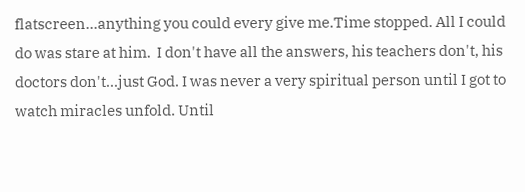flatscreen...anything you could every give me.Time stopped. All I could do was stare at him.  I don't have all the answers, his teachers don't, his doctors don't...just God. I was never a very spiritual person until I got to watch miracles unfold. Until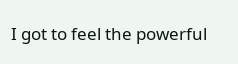I got to feel the powerful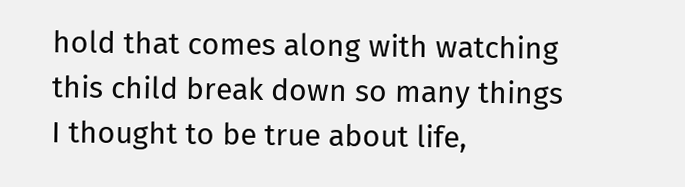hold that comes along with watching this child break down so many things I thought to be true about life,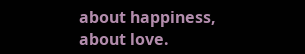about happiness, about love.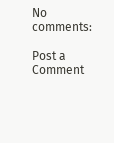No comments:

Post a Comment